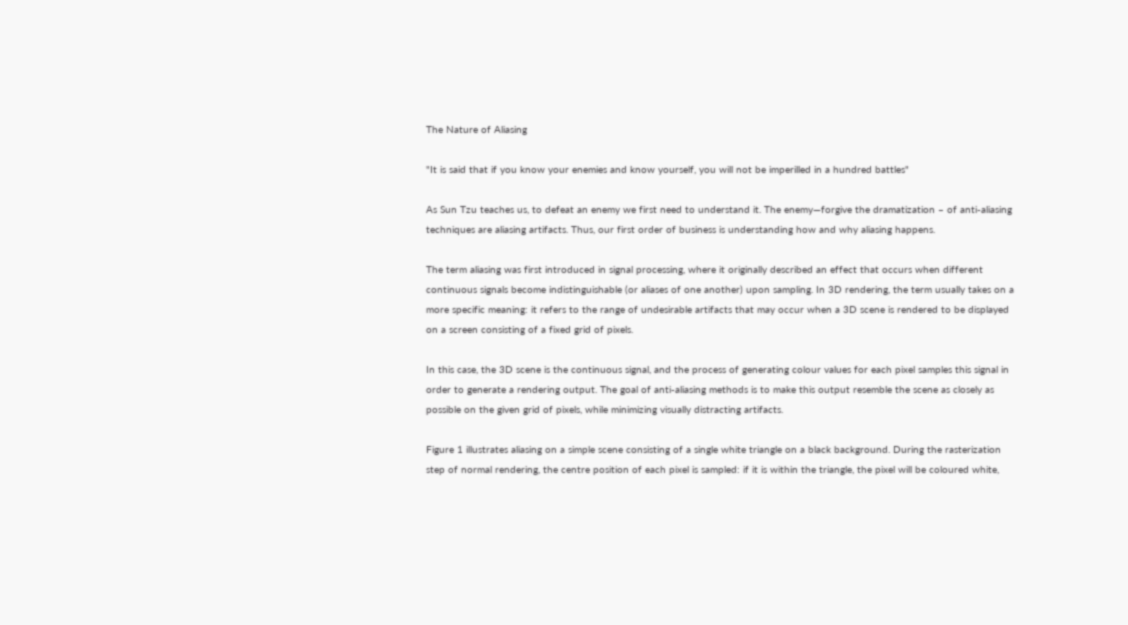The Nature of Aliasing

"It is said that if you know your enemies and know yourself, you will not be imperilled in a hundred battles"

As Sun Tzu teaches us, to defeat an enemy we first need to understand it. The enemy—forgive the dramatization – of anti-aliasing techniques are aliasing artifacts. Thus, our first order of business is understanding how and why aliasing happens.

The term aliasing was first introduced in signal processing, where it originally described an effect that occurs when different continuous signals become indistinguishable (or aliases of one another) upon sampling. In 3D rendering, the term usually takes on a more specific meaning: it refers to the range of undesirable artifacts that may occur when a 3D scene is rendered to be displayed on a screen consisting of a fixed grid of pixels.

In this case, the 3D scene is the continuous signal, and the process of generating colour values for each pixel samples this signal in order to generate a rendering output. The goal of anti-aliasing methods is to make this output resemble the scene as closely as possible on the given grid of pixels, while minimizing visually distracting artifacts.

Figure 1 illustrates aliasing on a simple scene consisting of a single white triangle on a black background. During the rasterization step of normal rendering, the centre position of each pixel is sampled: if it is within the triangle, the pixel will be coloured white,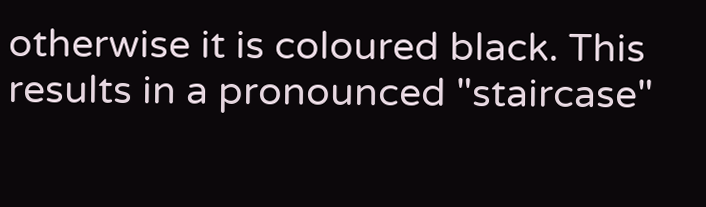otherwise it is coloured black. This results in a pronounced "staircase"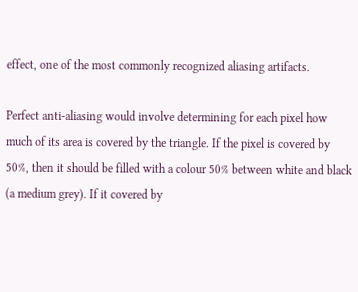effect, one of the most commonly recognized aliasing artifacts.

Perfect anti-aliasing would involve determining for each pixel how much of its area is covered by the triangle. If the pixel is covered by 50%, then it should be filled with a colour 50% between white and black (a medium grey). If it covered by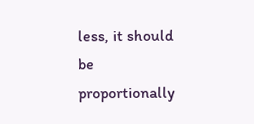less, it should be proportionally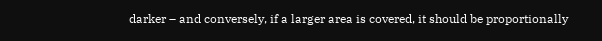darker – and conversely, if a larger area is covered, it should be proportionally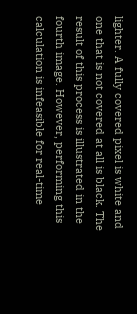lighter. A fully covered pixel is white and one that is not covered at all is black. The result of this process is illustrated in the fourth image. However, performing this calculation is infeasible for real-time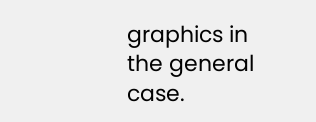graphics in the general case.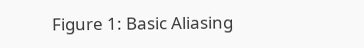Figure 1: Basic Aliasing